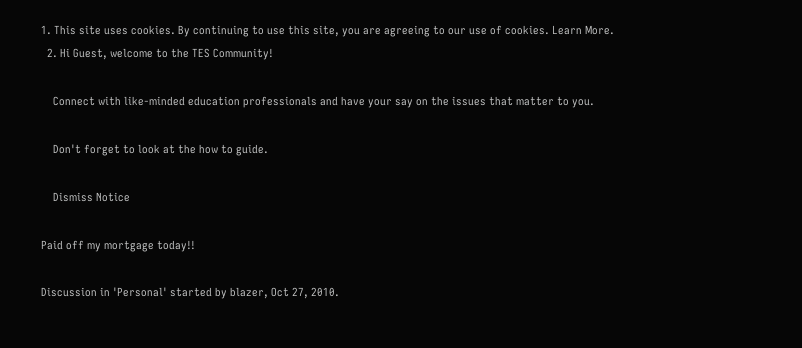1. This site uses cookies. By continuing to use this site, you are agreeing to our use of cookies. Learn More.
  2. Hi Guest, welcome to the TES Community!

    Connect with like-minded education professionals and have your say on the issues that matter to you.

    Don't forget to look at the how to guide.

    Dismiss Notice

Paid off my mortgage today!!

Discussion in 'Personal' started by blazer, Oct 27, 2010.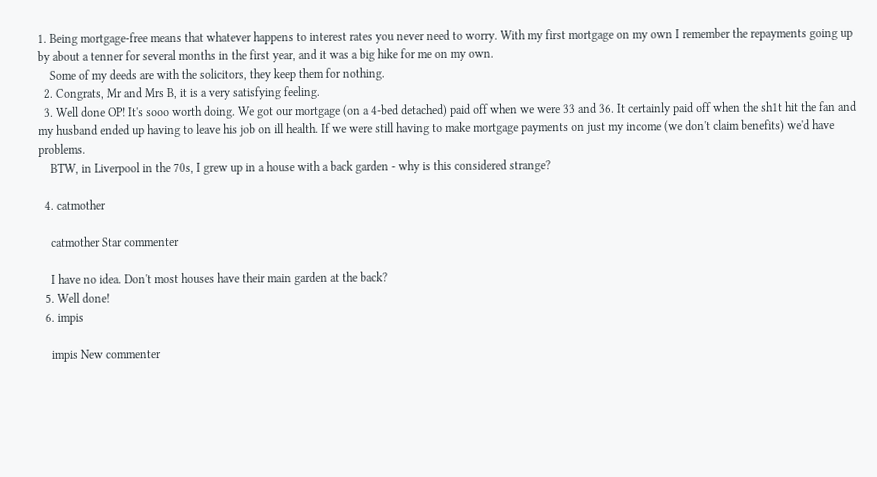1. Being mortgage-free means that whatever happens to interest rates you never need to worry. With my first mortgage on my own I remember the repayments going up by about a tenner for several months in the first year, and it was a big hike for me on my own.
    Some of my deeds are with the solicitors, they keep them for nothing.
  2. Congrats, Mr and Mrs B, it is a very satisfying feeling.
  3. Well done OP! It's sooo worth doing. We got our mortgage (on a 4-bed detached) paid off when we were 33 and 36. It certainly paid off when the sh1t hit the fan and my husband ended up having to leave his job on ill health. If we were still having to make mortgage payments on just my income (we don't claim benefits) we'd have problems.
    BTW, in Liverpool in the 70s, I grew up in a house with a back garden - why is this considered strange?

  4. catmother

    catmother Star commenter

    I have no idea. Don't most houses have their main garden at the back?
  5. Well done!
  6. impis

    impis New commenter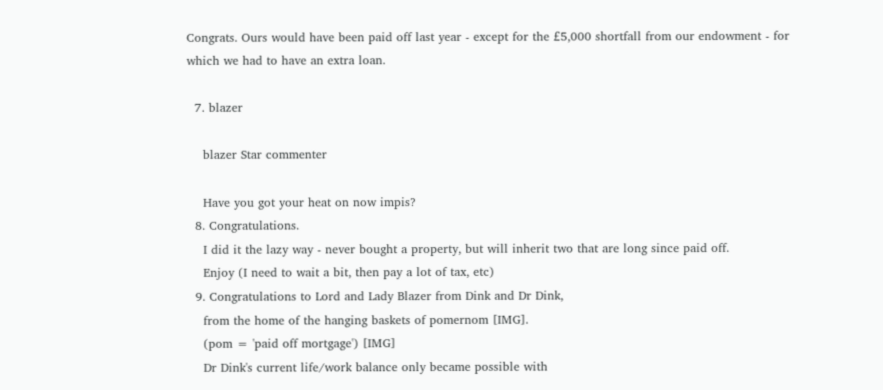Congrats. Ours would have been paid off last year - except for the £5,000 shortfall from our endowment - for which we had to have an extra loan.

  7. blazer

    blazer Star commenter

    Have you got your heat on now impis?
  8. Congratulations.
    I did it the lazy way - never bought a property, but will inherit two that are long since paid off.
    Enjoy (I need to wait a bit, then pay a lot of tax, etc)
  9. Congratulations to Lord and Lady Blazer from Dink and Dr Dink,
    from the home of the hanging baskets of pomernom [IMG].
    (pom = 'paid off mortgage') [IMG]
    Dr Dink's current life/work balance only became possible with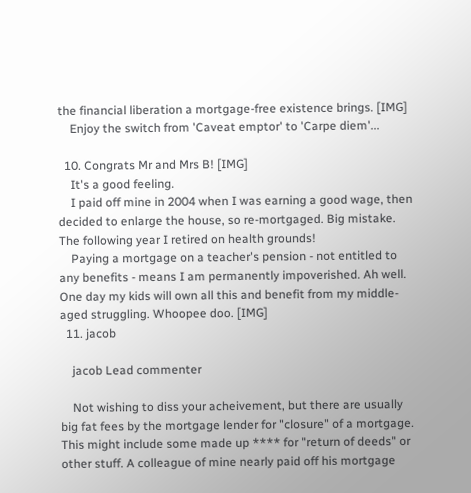the financial liberation a mortgage-free existence brings. [IMG]
    Enjoy the switch from 'Caveat emptor' to 'Carpe diem'...

  10. Congrats Mr and Mrs B! [IMG]
    It's a good feeling.
    I paid off mine in 2004 when I was earning a good wage, then decided to enlarge the house, so re-mortgaged. Big mistake. The following year I retired on health grounds!
    Paying a mortgage on a teacher's pension - not entitled to any benefits - means I am permanently impoverished. Ah well. One day my kids will own all this and benefit from my middle-aged struggling. Whoopee doo. [IMG]
  11. jacob

    jacob Lead commenter

    Not wishing to diss your acheivement, but there are usually big fat fees by the mortgage lender for "closure" of a mortgage. This might include some made up **** for "return of deeds" or other stuff. A colleague of mine nearly paid off his mortgage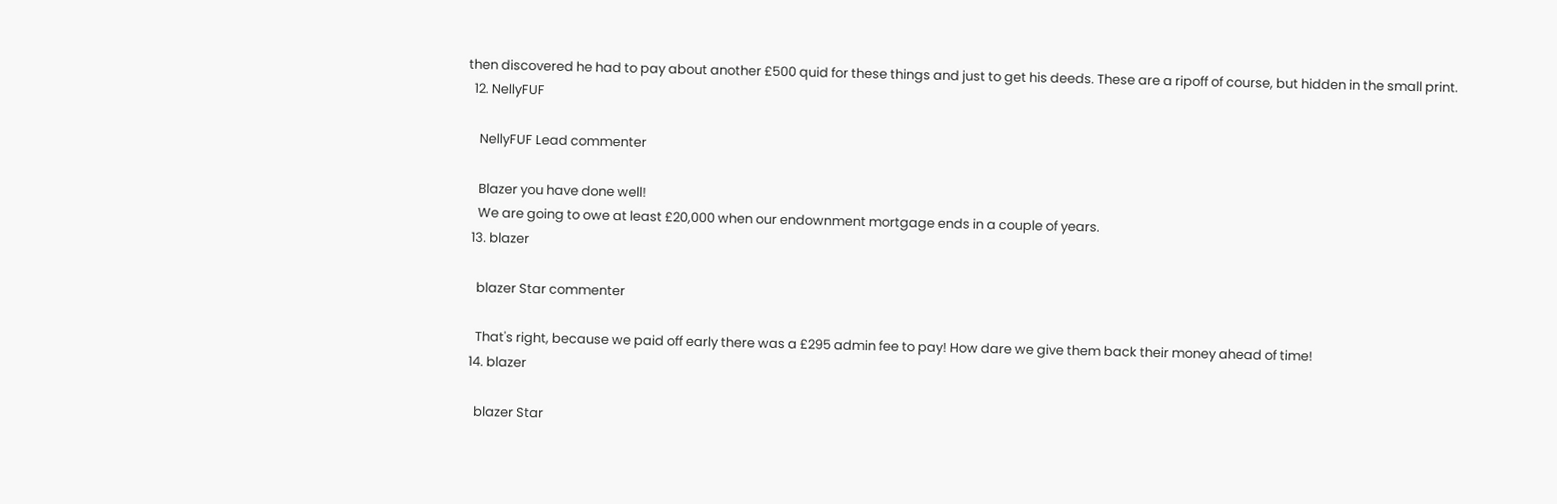then discovered he had to pay about another £500 quid for these things and just to get his deeds. These are a ripoff of course, but hidden in the small print.
  12. NellyFUF

    NellyFUF Lead commenter

    Blazer you have done well!
    We are going to owe at least £20,000 when our endownment mortgage ends in a couple of years.
  13. blazer

    blazer Star commenter

    That's right, because we paid off early there was a £295 admin fee to pay! How dare we give them back their money ahead of time!
  14. blazer

    blazer Star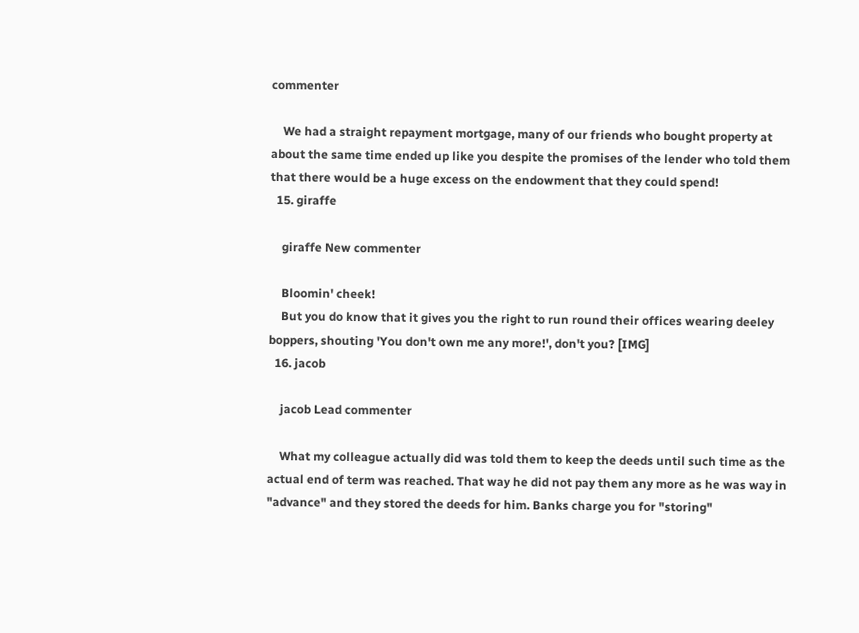commenter

    We had a straight repayment mortgage, many of our friends who bought property at about the same time ended up like you despite the promises of the lender who told them that there would be a huge excess on the endowment that they could spend!
  15. giraffe

    giraffe New commenter

    Bloomin' cheek!
    But you do know that it gives you the right to run round their offices wearing deeley boppers, shouting 'You don't own me any more!', don't you? [IMG]
  16. jacob

    jacob Lead commenter

    What my colleague actually did was told them to keep the deeds until such time as the actual end of term was reached. That way he did not pay them any more as he was way in "advance" and they stored the deeds for him. Banks charge you for "storing"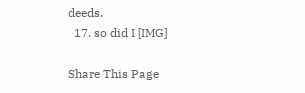deeds.
  17. so did I [IMG]

Share This Page